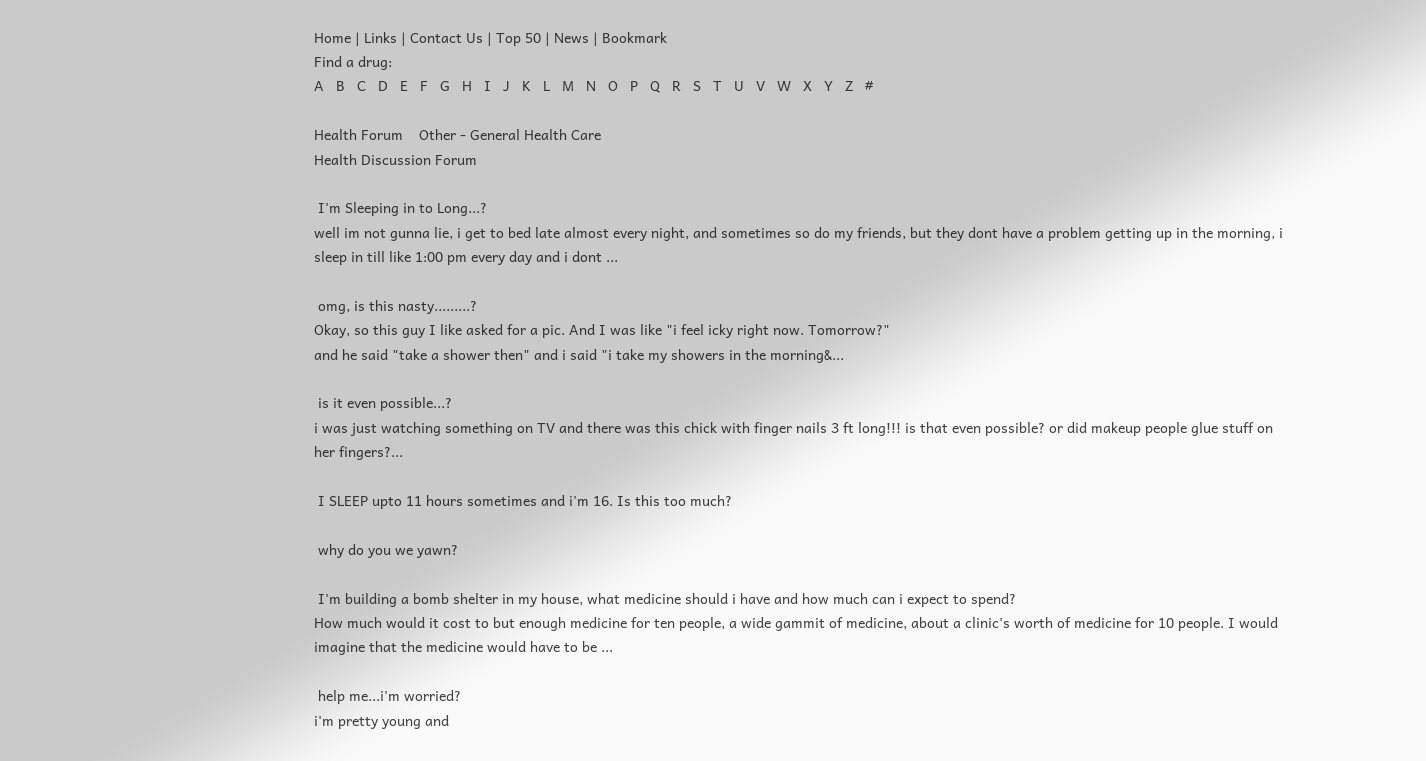Home | Links | Contact Us | Top 50 | News | Bookmark
Find a drug:
A   B   C   D   E   F   G   H   I   J   K   L   M   N   O   P   Q   R   S   T   U   V   W   X   Y   Z   #

Health Forum    Other - General Health Care
Health Discussion Forum

 I'm Sleeping in to Long...?
well im not gunna lie, i get to bed late almost every night, and sometimes so do my friends, but they dont have a problem getting up in the morning, i sleep in till like 1:00 pm every day and i dont ...

 omg, is this nasty.........?
Okay, so this guy I like asked for a pic. And I was like "i feel icky right now. Tomorrow?"
and he said "take a shower then" and i said "i take my showers in the morning&...

 is it even possible...?
i was just watching something on TV and there was this chick with finger nails 3 ft long!!! is that even possible? or did makeup people glue stuff on her fingers?...

 I SLEEP upto 11 hours sometimes and i'm 16. Is this too much?

 why do you we yawn?

 I'm building a bomb shelter in my house, what medicine should i have and how much can i expect to spend?
How much would it cost to but enough medicine for ten people, a wide gammit of medicine, about a clinic's worth of medicine for 10 people. I would imagine that the medicine would have to be ...

 help me...i'm worried?
i'm pretty young and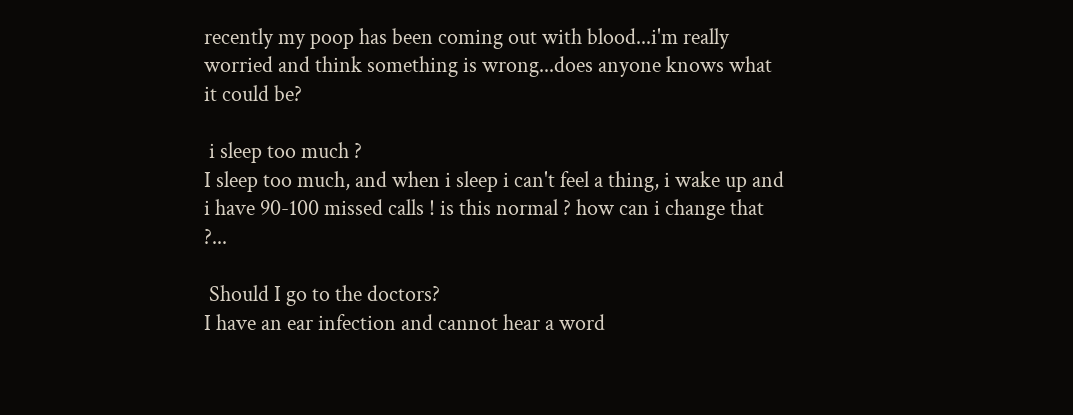recently my poop has been coming out with blood...i'm really worried and think something is wrong...does anyone knows what it could be?

 i sleep too much ?
I sleep too much, and when i sleep i can't feel a thing, i wake up and i have 90-100 missed calls ! is this normal ? how can i change that ?...

 Should I go to the doctors?
I have an ear infection and cannot hear a word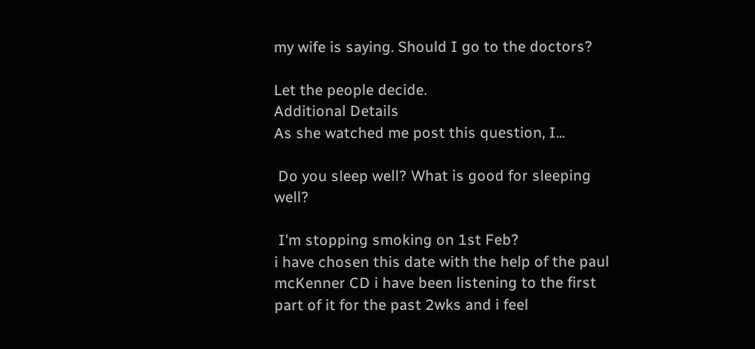my wife is saying. Should I go to the doctors?

Let the people decide.
Additional Details
As she watched me post this question, I...

 Do you sleep well? What is good for sleeping well?

 I'm stopping smoking on 1st Feb?
i have chosen this date with the help of the paul mcKenner CD i have been listening to the first part of it for the past 2wks and i feel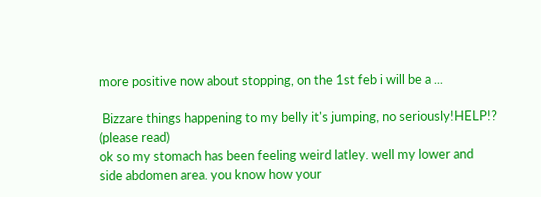more positive now about stopping, on the 1st feb i will be a ...

 Bizzare things happening to my belly it's jumping, no seriously!HELP!?
(please read)
ok so my stomach has been feeling weird latley. well my lower and side abdomen area. you know how your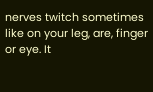nerves twitch sometimes like on your leg, are, finger or eye. It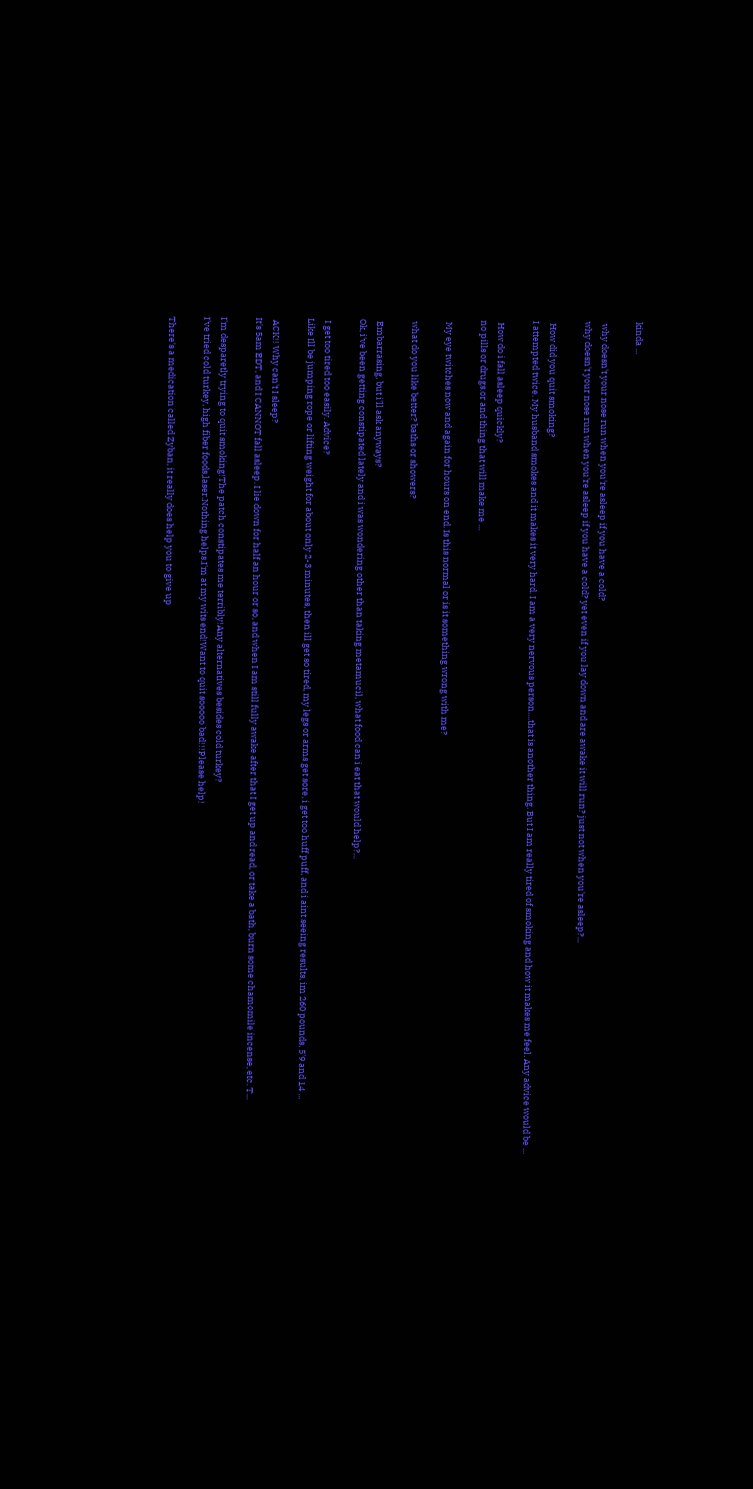kinda ...

 why doesn't your nose run when you're asleep if you have a cold?
why doesn't your nose run when you're asleep if you have a cold? yet even if you lay down and are awake it will run? just not when you're asleep?...

 How did you quit smoking?
I attempted twice. My husband smokes and it makes it very hard. I am a very nervous person....that is another thing. But I am really tired of smoking and how it makes me feel. Any advice would be ...

 How do i fall asleep quickly?
no pills or drugs.or and thing that will make me ...

 My eye twitches now and again for hours on end. Is this normal or is it something wrong with me?

 what do you like better? baths or showers?

 Embarrasing, but i'll ask anyways?
Ok, i've been getting constipated lately and i was wondering other than taking metamucil, what food can i eat that would help?...

 I get too tired too easily. Advice?
Like Ill be jumping rope or lifting weight for about only 2-3 minutes, then ill get so tired, my legs or arms get sore, i get too huff puff, and i aint seeing results, im 260 pounds, 5'9 and 14 ...

 ACK!! Why can't I sleep?
It's 5am EDT, and I CANNOT fall asleep. I lie down for half an hour or so, and when I am still fully awake after that I get up and read, or take a bath, burn some chamomile incense, etc. T...

I'm desparetly trying to quit smoking!The patch constipates me terribly!Any alternatives besides cold turkey?
I've tried cold turkey, high fiber foods,laser.Nothing helps.I'm at my wits end!Want to quit sooooo bad!!!Please help!

There's a medication called Zyban, it really does help you to give up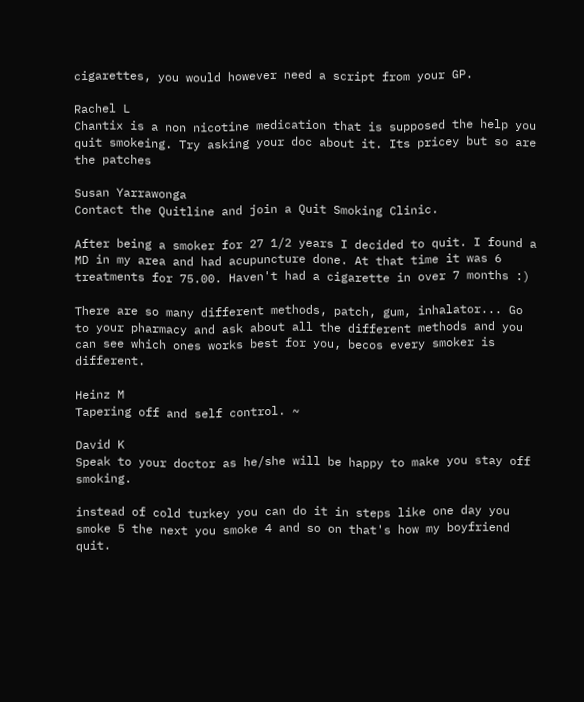cigarettes, you would however need a script from your GP.

Rachel L
Chantix is a non nicotine medication that is supposed the help you quit smokeing. Try asking your doc about it. Its pricey but so are the patches

Susan Yarrawonga
Contact the Quitline and join a Quit Smoking Clinic.

After being a smoker for 27 1/2 years I decided to quit. I found a MD in my area and had acupuncture done. At that time it was 6 treatments for 75.00. Haven't had a cigarette in over 7 months :)

There are so many different methods, patch, gum, inhalator... Go to your pharmacy and ask about all the different methods and you can see which ones works best for you, becos every smoker is different.

Heinz M
Tapering off and self control. ~

David K
Speak to your doctor as he/she will be happy to make you stay off smoking.

instead of cold turkey you can do it in steps like one day you smoke 5 the next you smoke 4 and so on that's how my boyfriend quit.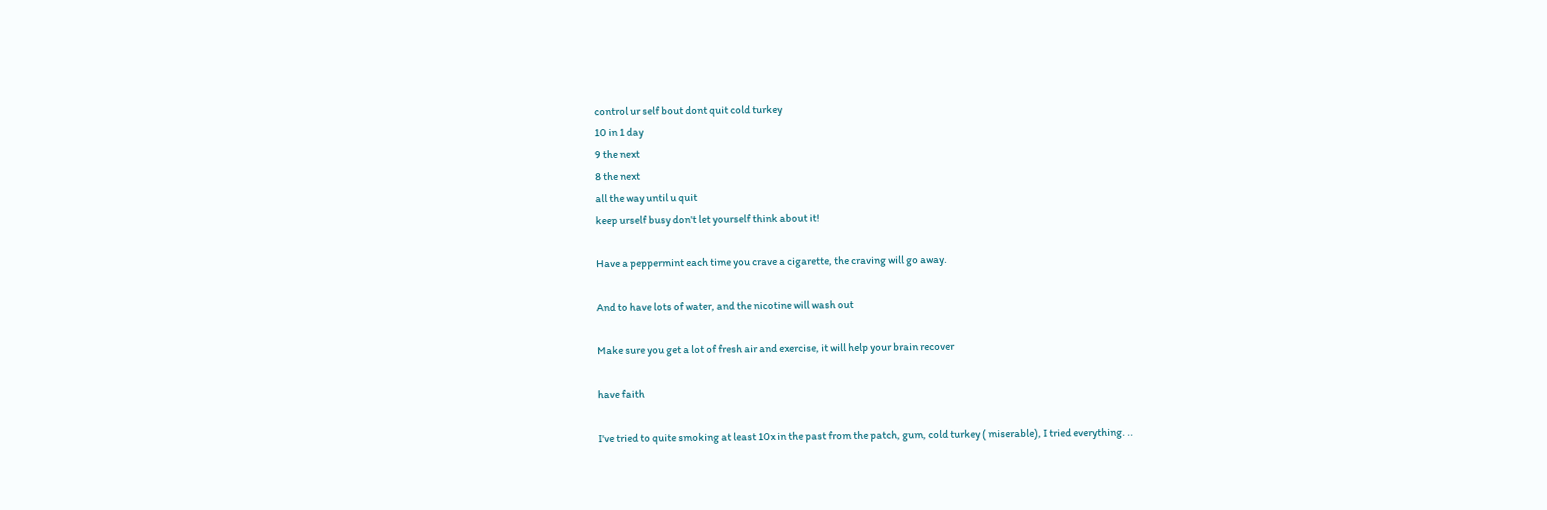control ur self bout dont quit cold turkey
10 in 1 day
9 the next
8 the next
all the way until u quit
keep urself busy don't let yourself think about it!

Have a peppermint each time you crave a cigarette, the craving will go away.

And to have lots of water, and the nicotine will wash out

Make sure you get a lot of fresh air and exercise, it will help your brain recover

have faith

I've tried to quite smoking at least 10x in the past from the patch, gum, cold turkey ( miserable), I tried everything. ..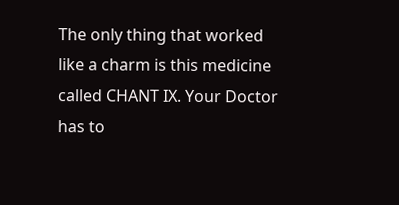The only thing that worked like a charm is this medicine called CHANT IX. Your Doctor has to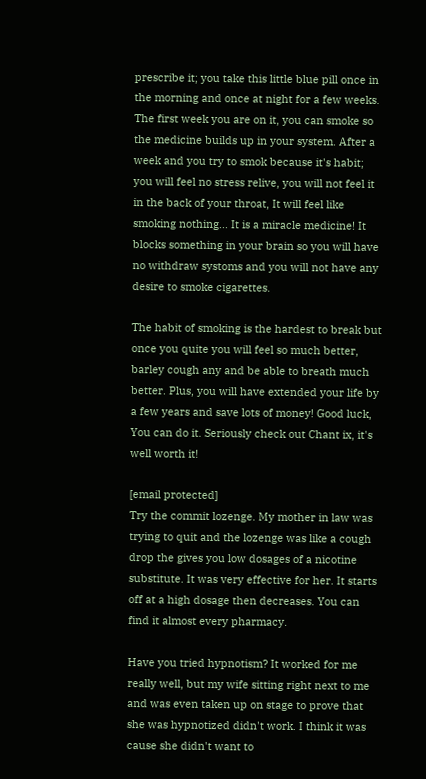prescribe it; you take this little blue pill once in the morning and once at night for a few weeks. The first week you are on it, you can smoke so the medicine builds up in your system. After a week and you try to smok because it's habit; you will feel no stress relive, you will not feel it in the back of your throat, It will feel like smoking nothing... It is a miracle medicine! It blocks something in your brain so you will have no withdraw systoms and you will not have any desire to smoke cigarettes.

The habit of smoking is the hardest to break but once you quite you will feel so much better, barley cough any and be able to breath much better. Plus, you will have extended your life by a few years and save lots of money! Good luck, You can do it. Seriously check out Chant ix, it's well worth it!

[email protected]
Try the commit lozenge. My mother in law was trying to quit and the lozenge was like a cough drop the gives you low dosages of a nicotine substitute. It was very effective for her. It starts off at a high dosage then decreases. You can find it almost every pharmacy.

Have you tried hypnotism? It worked for me really well, but my wife sitting right next to me and was even taken up on stage to prove that she was hypnotized didn't work. I think it was cause she didn't want to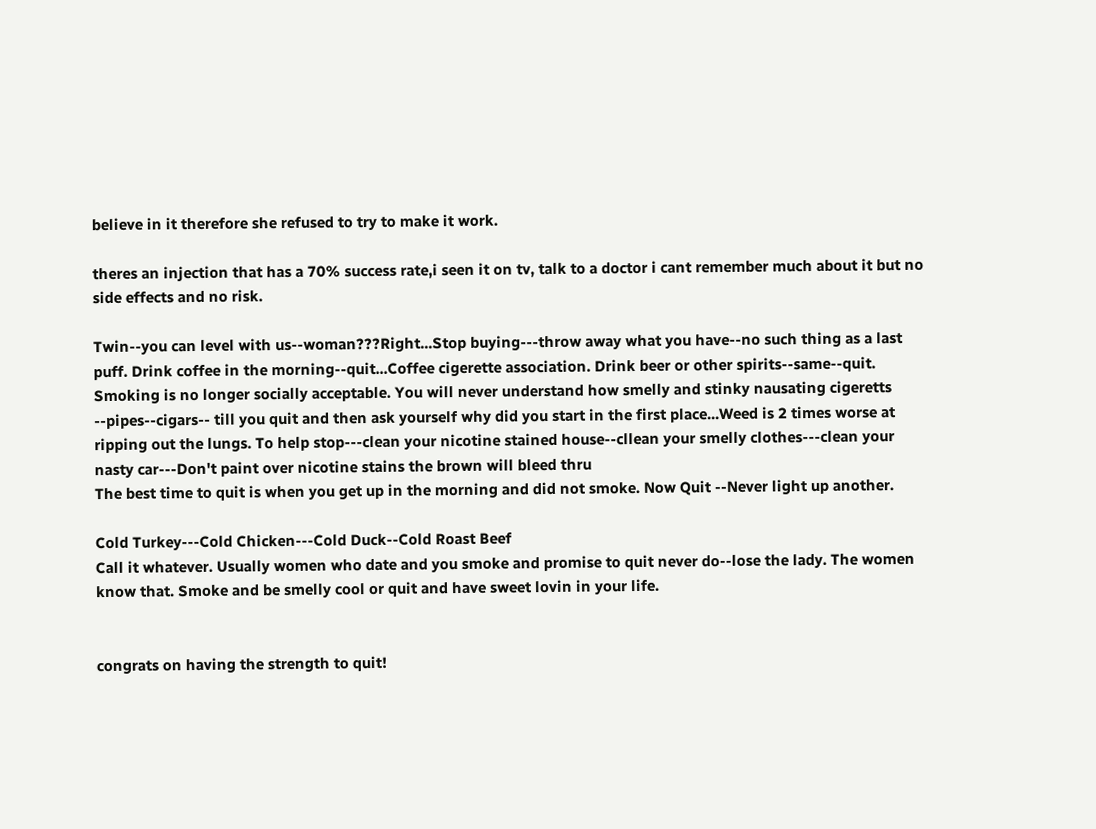believe in it therefore she refused to try to make it work.

theres an injection that has a 70% success rate,i seen it on tv, talk to a doctor i cant remember much about it but no side effects and no risk.

Twin--you can level with us--woman???Right...Stop buying---throw away what you have--no such thing as a last puff. Drink coffee in the morning--quit...Coffee cigerette association. Drink beer or other spirits--same--quit. Smoking is no longer socially acceptable. You will never understand how smelly and stinky nausating cigeretts --pipes--cigars-- till you quit and then ask yourself why did you start in the first place...Weed is 2 times worse at ripping out the lungs. To help stop---clean your nicotine stained house--cllean your smelly clothes---clean your nasty car---Don't paint over nicotine stains the brown will bleed thru
The best time to quit is when you get up in the morning and did not smoke. Now Quit --Never light up another.

Cold Turkey---Cold Chicken---Cold Duck--Cold Roast Beef
Call it whatever. Usually women who date and you smoke and promise to quit never do--lose the lady. The women know that. Smoke and be smelly cool or quit and have sweet lovin in your life.


congrats on having the strength to quit!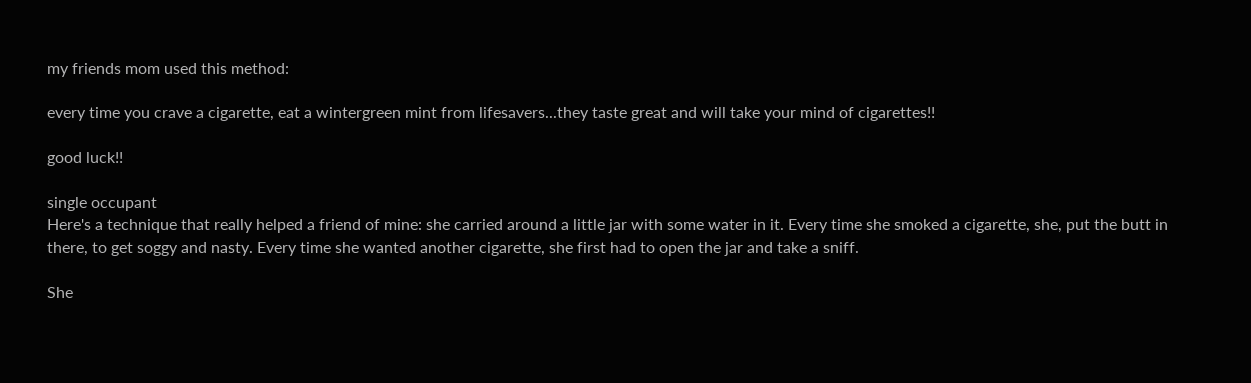my friends mom used this method:

every time you crave a cigarette, eat a wintergreen mint from lifesavers...they taste great and will take your mind of cigarettes!!

good luck!!

single occupant
Here's a technique that really helped a friend of mine: she carried around a little jar with some water in it. Every time she smoked a cigarette, she, put the butt in there, to get soggy and nasty. Every time she wanted another cigarette, she first had to open the jar and take a sniff.

She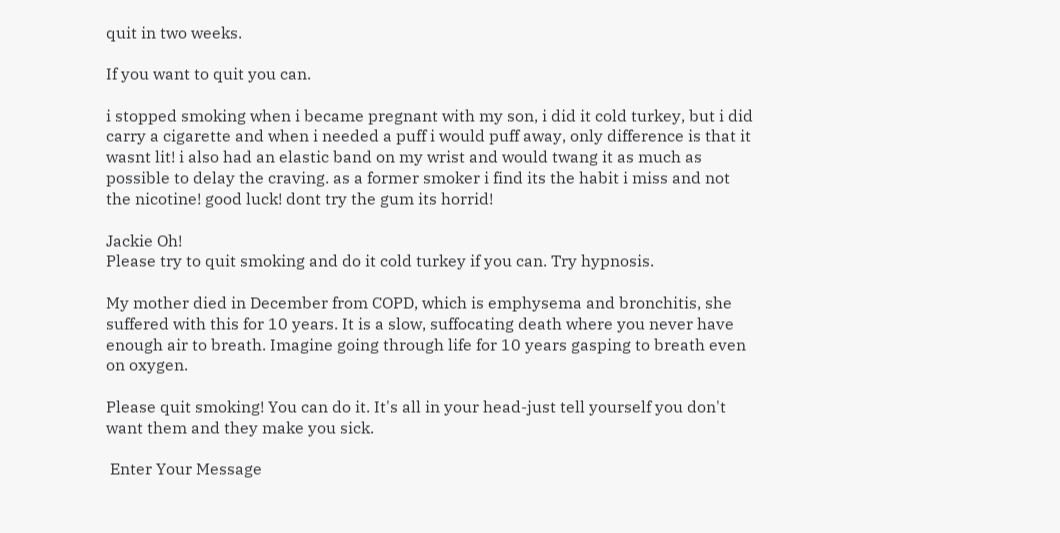quit in two weeks.

If you want to quit you can.

i stopped smoking when i became pregnant with my son, i did it cold turkey, but i did carry a cigarette and when i needed a puff i would puff away, only difference is that it wasnt lit! i also had an elastic band on my wrist and would twang it as much as possible to delay the craving. as a former smoker i find its the habit i miss and not the nicotine! good luck! dont try the gum its horrid!

Jackie Oh!
Please try to quit smoking and do it cold turkey if you can. Try hypnosis.

My mother died in December from COPD, which is emphysema and bronchitis, she suffered with this for 10 years. It is a slow, suffocating death where you never have enough air to breath. Imagine going through life for 10 years gasping to breath even on oxygen.

Please quit smoking! You can do it. It's all in your head-just tell yourself you don't want them and they make you sick.

 Enter Your Message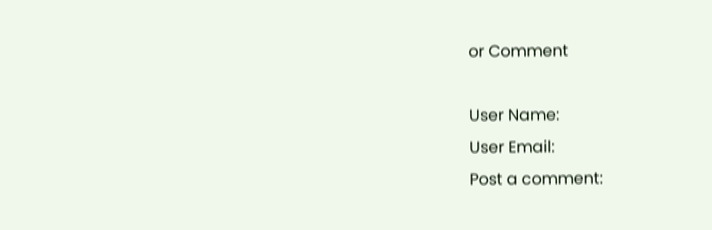or Comment

User Name:
User Email:
Post a comment: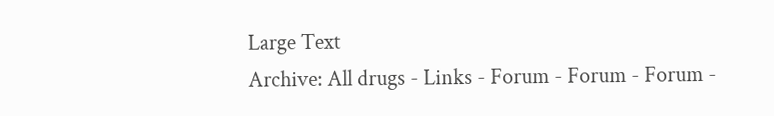Large Text
Archive: All drugs - Links - Forum - Forum - Forum -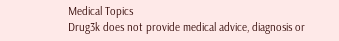Medical Topics
Drug3k does not provide medical advice, diagnosis or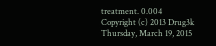treatment. 0.004
Copyright (c) 2013 Drug3k Thursday, March 19, 2015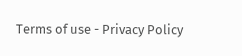Terms of use - Privacy Policy